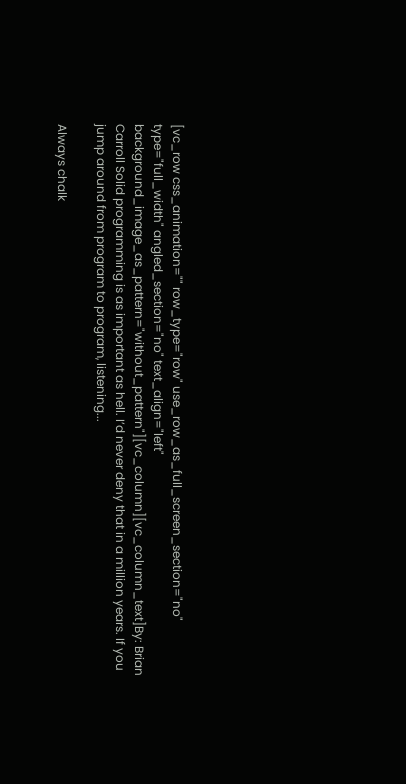[vc_row css_animation="" row_type="row" use_row_as_full_screen_section="no" type="full_width" angled_section="no" text_align="left" background_image_as_pattern="without_pattern"][vc_column][vc_column_text]By: Brian Carroll Solid programming is as important as hell. I’d never deny that in a million years. If you jump around from program to program, listening...

Always chalk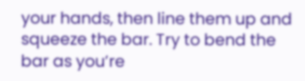your hands, then line them up and squeeze the bar. Try to bend the bar as you’re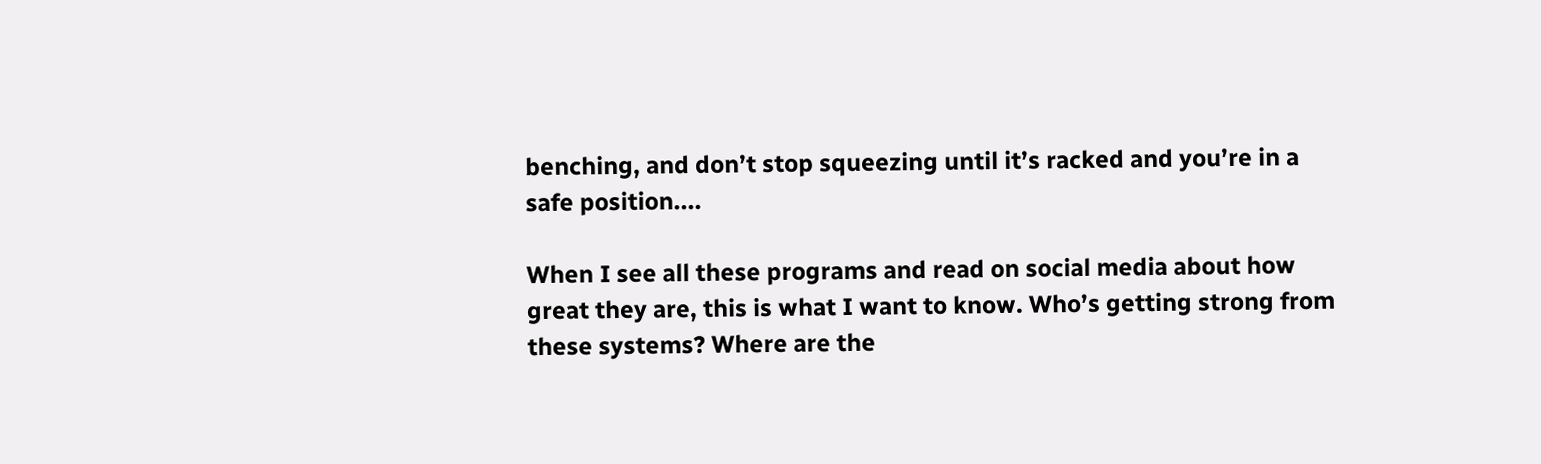benching, and don’t stop squeezing until it’s racked and you’re in a safe position....

When I see all these programs and read on social media about how great they are, this is what I want to know. Who’s getting strong from these systems? Where are the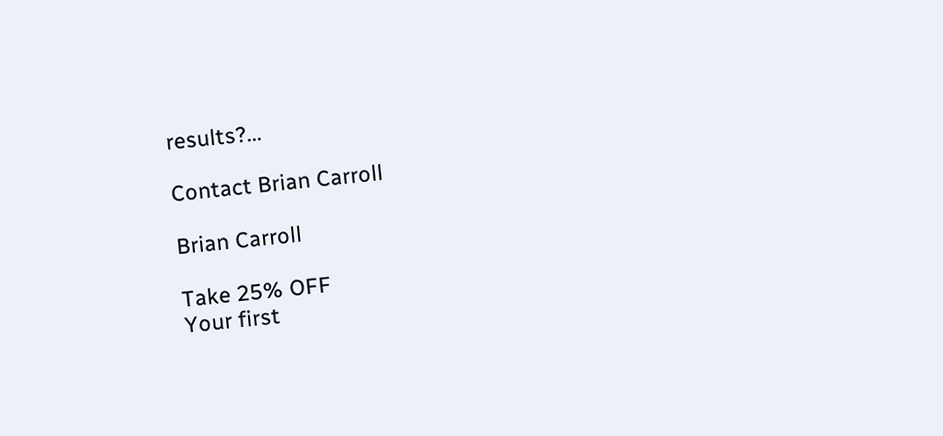results?...

Contact Brian Carroll

Brian Carroll

Take 25% OFF
Your first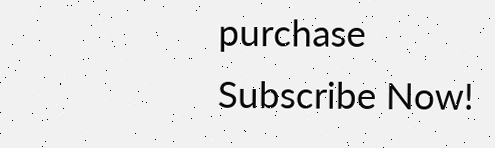purchase
Subscribe Now!